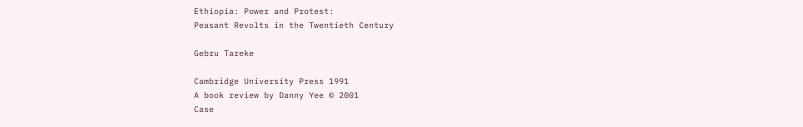Ethiopia: Power and Protest:
Peasant Revolts in the Twentieth Century

Gebru Tareke

Cambridge University Press 1991
A book review by Danny Yee © 2001
Case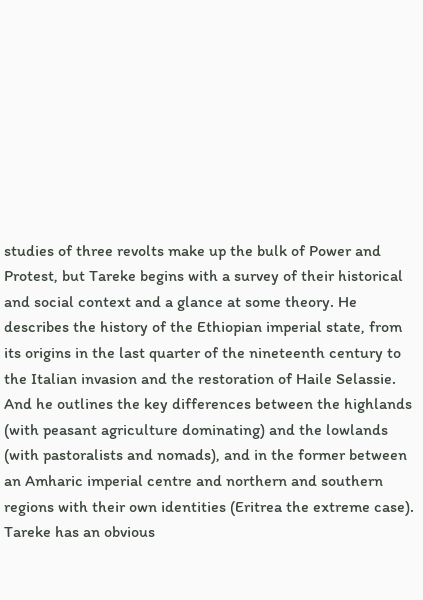studies of three revolts make up the bulk of Power and Protest, but Tareke begins with a survey of their historical and social context and a glance at some theory. He describes the history of the Ethiopian imperial state, from its origins in the last quarter of the nineteenth century to the Italian invasion and the restoration of Haile Selassie. And he outlines the key differences between the highlands (with peasant agriculture dominating) and the lowlands (with pastoralists and nomads), and in the former between an Amharic imperial centre and northern and southern regions with their own identities (Eritrea the extreme case). Tareke has an obvious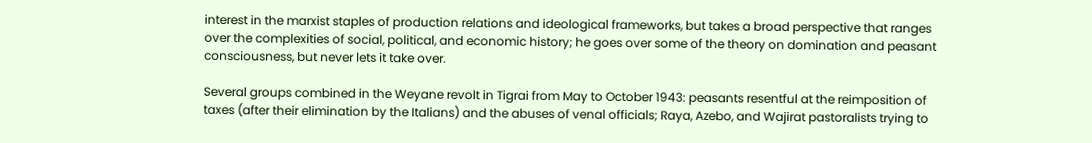interest in the marxist staples of production relations and ideological frameworks, but takes a broad perspective that ranges over the complexities of social, political, and economic history; he goes over some of the theory on domination and peasant consciousness, but never lets it take over.

Several groups combined in the Weyane revolt in Tigrai from May to October 1943: peasants resentful at the reimposition of taxes (after their elimination by the Italians) and the abuses of venal officials; Raya, Azebo, and Wajirat pastoralists trying to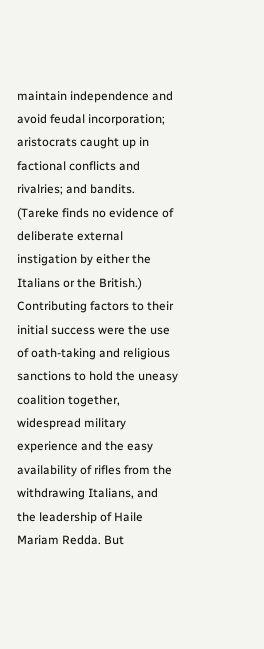maintain independence and avoid feudal incorporation; aristocrats caught up in factional conflicts and rivalries; and bandits. (Tareke finds no evidence of deliberate external instigation by either the Italians or the British.) Contributing factors to their initial success were the use of oath-taking and religious sanctions to hold the uneasy coalition together, widespread military experience and the easy availability of rifles from the withdrawing Italians, and the leadership of Haile Mariam Redda. But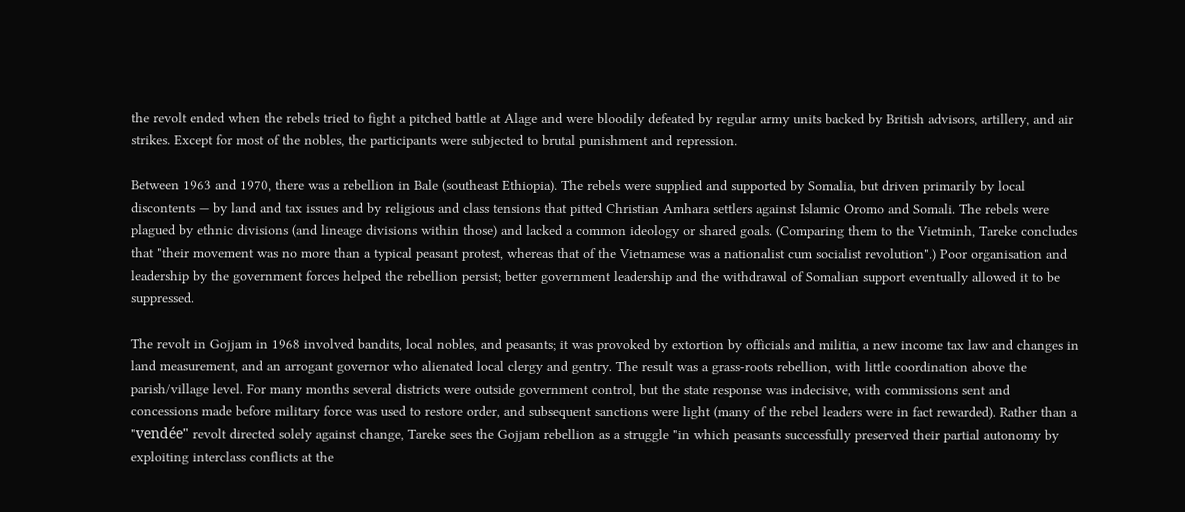the revolt ended when the rebels tried to fight a pitched battle at Alage and were bloodily defeated by regular army units backed by British advisors, artillery, and air strikes. Except for most of the nobles, the participants were subjected to brutal punishment and repression.

Between 1963 and 1970, there was a rebellion in Bale (southeast Ethiopia). The rebels were supplied and supported by Somalia, but driven primarily by local discontents — by land and tax issues and by religious and class tensions that pitted Christian Amhara settlers against Islamic Oromo and Somali. The rebels were plagued by ethnic divisions (and lineage divisions within those) and lacked a common ideology or shared goals. (Comparing them to the Vietminh, Tareke concludes that "their movement was no more than a typical peasant protest, whereas that of the Vietnamese was a nationalist cum socialist revolution".) Poor organisation and leadership by the government forces helped the rebellion persist; better government leadership and the withdrawal of Somalian support eventually allowed it to be suppressed.

The revolt in Gojjam in 1968 involved bandits, local nobles, and peasants; it was provoked by extortion by officials and militia, a new income tax law and changes in land measurement, and an arrogant governor who alienated local clergy and gentry. The result was a grass-roots rebellion, with little coordination above the parish/village level. For many months several districts were outside government control, but the state response was indecisive, with commissions sent and concessions made before military force was used to restore order, and subsequent sanctions were light (many of the rebel leaders were in fact rewarded). Rather than a "vendée" revolt directed solely against change, Tareke sees the Gojjam rebellion as a struggle "in which peasants successfully preserved their partial autonomy by exploiting interclass conflicts at the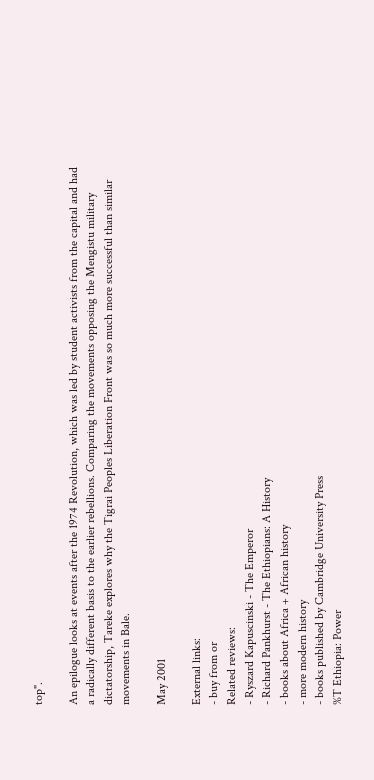top".

An epilogue looks at events after the 1974 Revolution, which was led by student activists from the capital and had a radically different basis to the earlier rebellions. Comparing the movements opposing the Mengistu military dictatorship, Tareke explores why the Tigrai Peoples Liberation Front was so much more successful than similar movements in Bale.

May 2001

External links:
- buy from or
Related reviews:
- Ryszard Kapuscinski - The Emperor
- Richard Pankhurst - The Ethiopians: A History
- books about Africa + African history
- more modern history
- books published by Cambridge University Press
%T Ethiopia: Power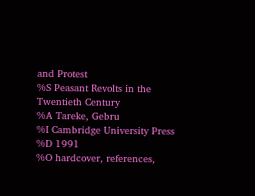and Protest
%S Peasant Revolts in the Twentieth Century
%A Tareke, Gebru
%I Cambridge University Press
%D 1991
%O hardcover, references,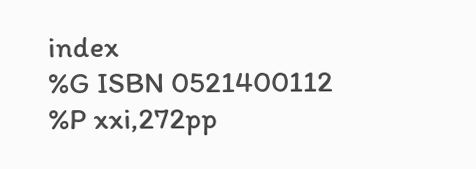index
%G ISBN 0521400112
%P xxi,272pp